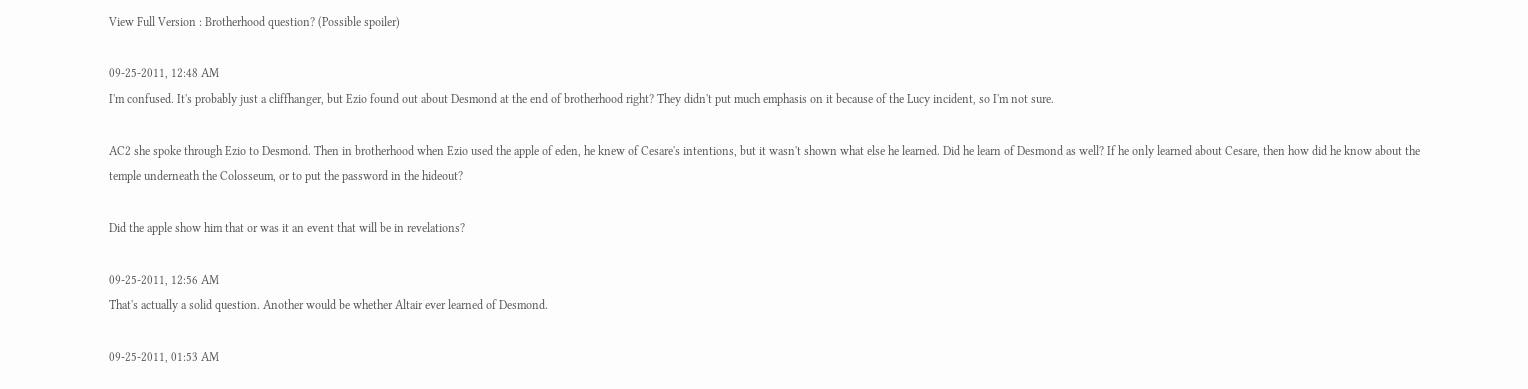View Full Version : Brotherhood question? (Possible spoiler)

09-25-2011, 12:48 AM
I'm confused. It's probably just a cliffhanger, but Ezio found out about Desmond at the end of brotherhood right? They didn't put much emphasis on it because of the Lucy incident, so I'm not sure.

AC2 she spoke through Ezio to Desmond. Then in brotherhood when Ezio used the apple of eden, he knew of Cesare's intentions, but it wasn't shown what else he learned. Did he learn of Desmond as well? If he only learned about Cesare, then how did he know about the temple underneath the Colosseum, or to put the password in the hideout?

Did the apple show him that or was it an event that will be in revelations?

09-25-2011, 12:56 AM
That's actually a solid question. Another would be whether Altair ever learned of Desmond.

09-25-2011, 01:53 AM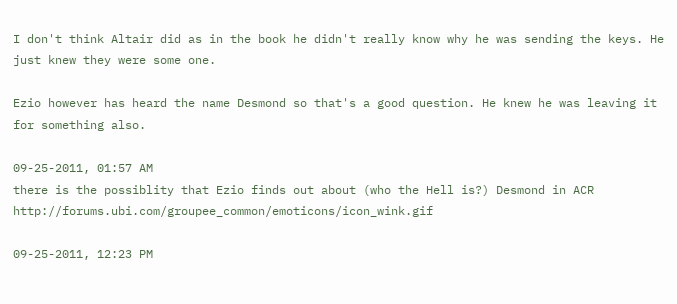I don't think Altair did as in the book he didn't really know why he was sending the keys. He just knew they were some one.

Ezio however has heard the name Desmond so that's a good question. He knew he was leaving it for something also.

09-25-2011, 01:57 AM
there is the possiblity that Ezio finds out about (who the Hell is?) Desmond in ACR http://forums.ubi.com/groupee_common/emoticons/icon_wink.gif

09-25-2011, 12:23 PM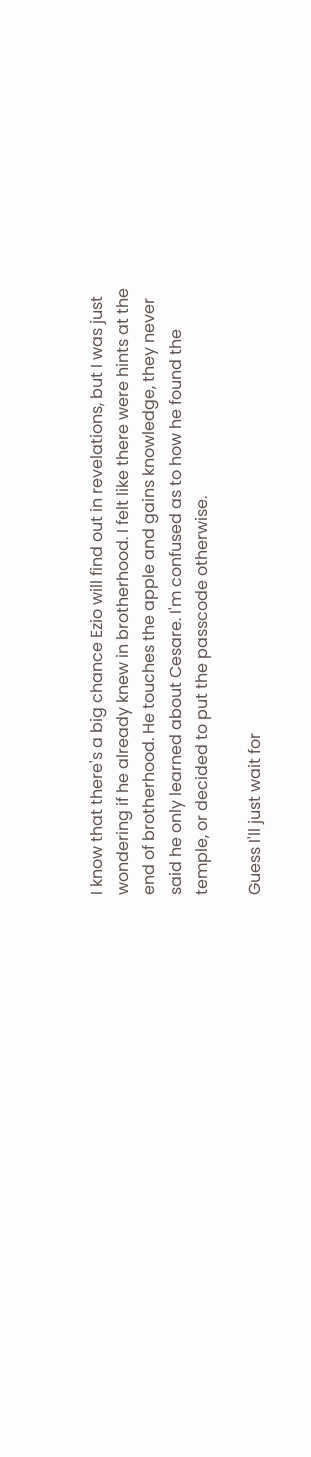I know that there's a big chance Ezio will find out in revelations, but I was just wondering if he already knew in brotherhood. I felt like there were hints at the end of brotherhood. He touches the apple and gains knowledge, they never said he only learned about Cesare. I'm confused as to how he found the temple, or decided to put the passcode otherwise.

Guess I'll just wait for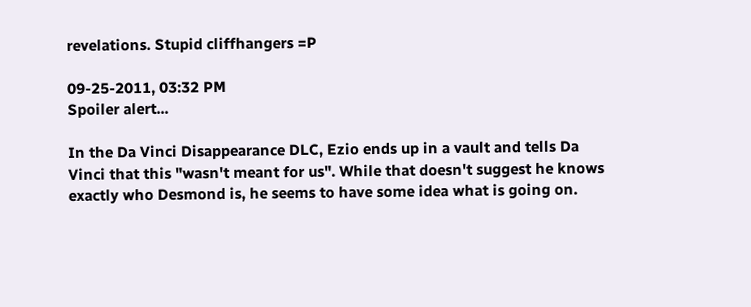revelations. Stupid cliffhangers =P

09-25-2011, 03:32 PM
Spoiler alert...

In the Da Vinci Disappearance DLC, Ezio ends up in a vault and tells Da Vinci that this "wasn't meant for us". While that doesn't suggest he knows exactly who Desmond is, he seems to have some idea what is going on.